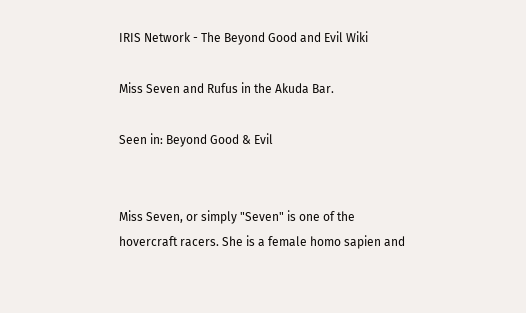IRIS Network - The Beyond Good and Evil Wiki

Miss Seven and Rufus in the Akuda Bar.

Seen in: Beyond Good & Evil


Miss Seven, or simply "Seven" is one of the hovercraft racers. She is a female homo sapien and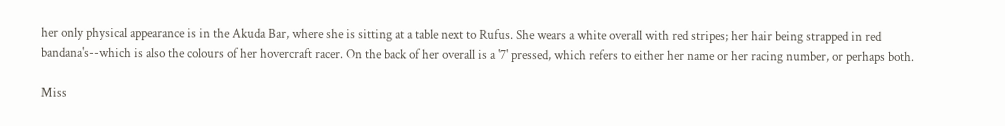her only physical appearance is in the Akuda Bar, where she is sitting at a table next to Rufus. She wears a white overall with red stripes; her hair being strapped in red bandana's--which is also the colours of her hovercraft racer. On the back of her overall is a '7' pressed, which refers to either her name or her racing number, or perhaps both.

Miss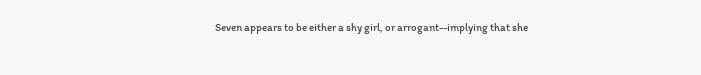Seven appears to be either a shy girl, or arrogant--implying that she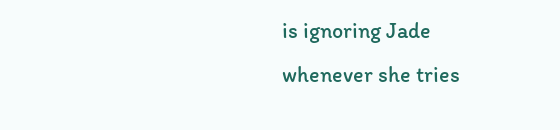is ignoring Jade whenever she tries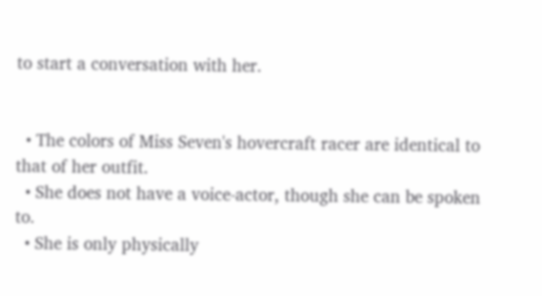to start a conversation with her.


  • The colors of Miss Seven's hovercraft racer are identical to that of her outfit.
  • She does not have a voice-actor, though she can be spoken to.
  • She is only physically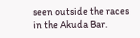seen outside the races in the Akuda Bar.